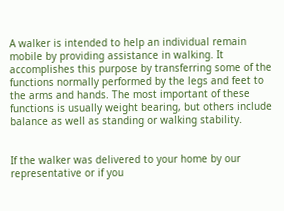A walker is intended to help an individual remain mobile by providing assistance in walking. It accomplishes this purpose by transferring some of the functions normally performed by the legs and feet to the arms and hands. The most important of these functions is usually weight bearing, but others include balance as well as standing or walking stability.


If the walker was delivered to your home by our representative or if you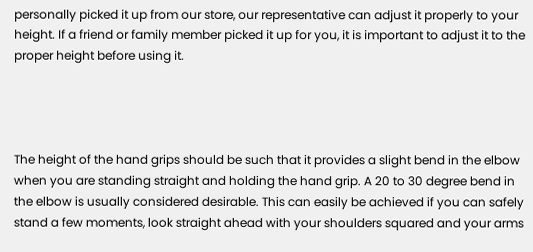personally picked it up from our store, our representative can adjust it properly to your height. If a friend or family member picked it up for you, it is important to adjust it to the proper height before using it.




The height of the hand grips should be such that it provides a slight bend in the elbow when you are standing straight and holding the hand grip. A 20 to 30 degree bend in the elbow is usually considered desirable. This can easily be achieved if you can safely stand a few moments, look straight ahead with your shoulders squared and your arms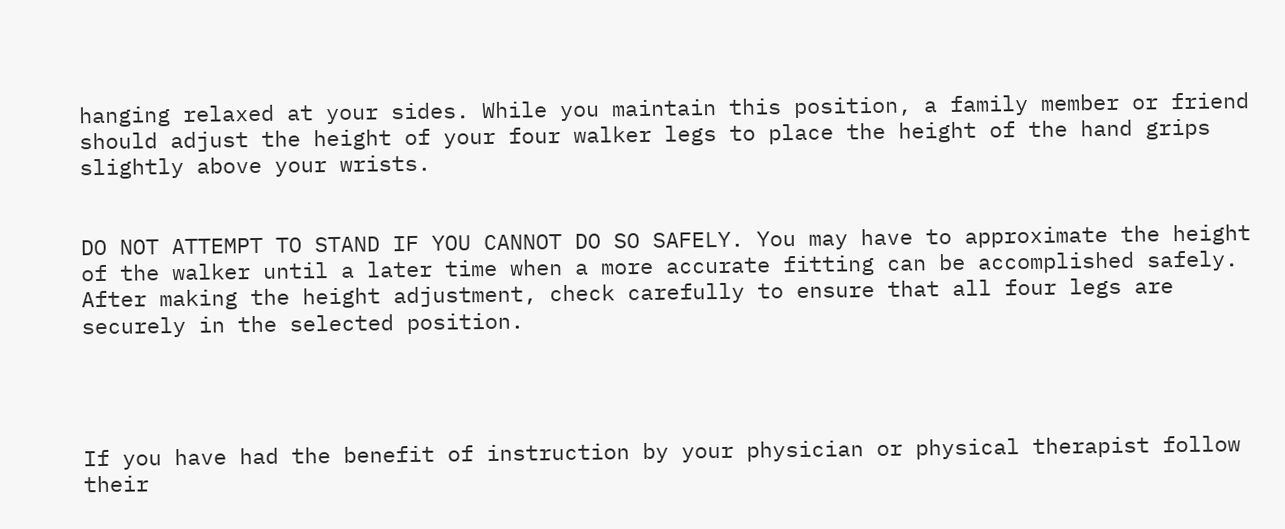hanging relaxed at your sides. While you maintain this position, a family member or friend should adjust the height of your four walker legs to place the height of the hand grips slightly above your wrists.


DO NOT ATTEMPT TO STAND IF YOU CANNOT DO SO SAFELY. You may have to approximate the height of the walker until a later time when a more accurate fitting can be accomplished safely. After making the height adjustment, check carefully to ensure that all four legs are securely in the selected position.




If you have had the benefit of instruction by your physician or physical therapist follow their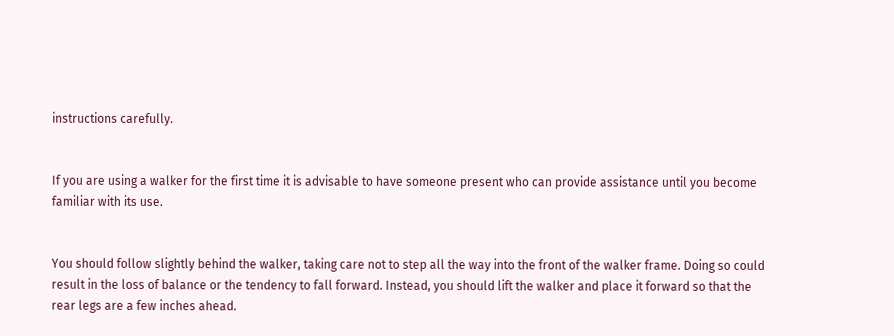instructions carefully.


If you are using a walker for the first time it is advisable to have someone present who can provide assistance until you become familiar with its use.


You should follow slightly behind the walker, taking care not to step all the way into the front of the walker frame. Doing so could result in the loss of balance or the tendency to fall forward. Instead, you should lift the walker and place it forward so that the rear legs are a few inches ahead.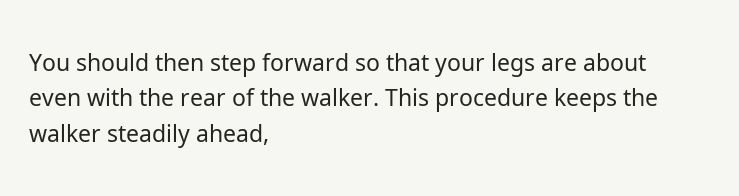You should then step forward so that your legs are about even with the rear of the walker. This procedure keeps the walker steadily ahead,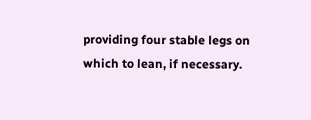providing four stable legs on which to lean, if necessary.